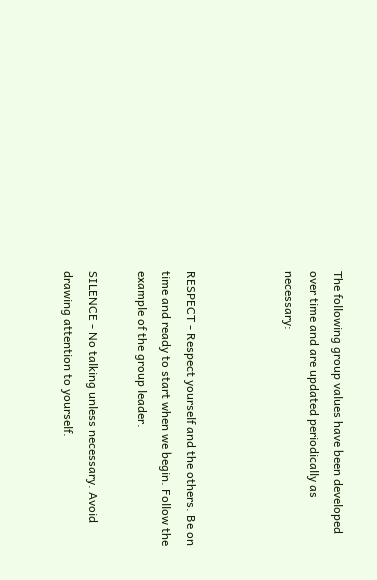The following group values have been developed over time and are updated periodically as necessary:



RESPECT - Respect yourself and the others. Be on time and ready to start when we begin. Follow the example of the group leader.

SILENCE - No talking unless necessary. Avoid drawing attention to yourself.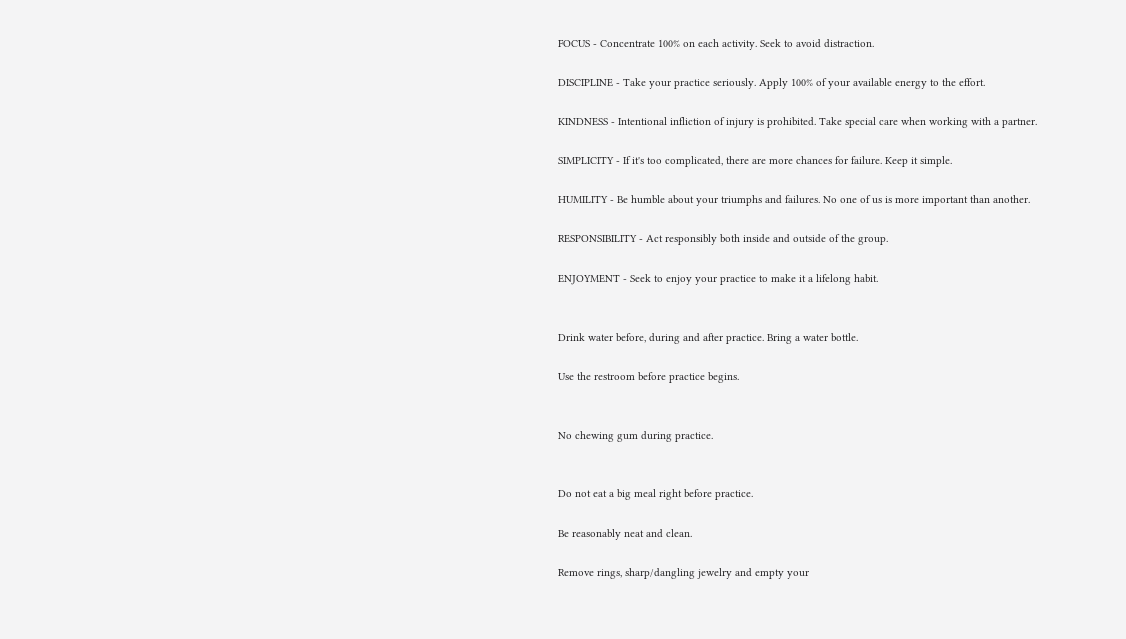FOCUS - Concentrate 100% on each activity. Seek to avoid distraction.

DISCIPLINE - Take your practice seriously. Apply 100% of your available energy to the effort.

KINDNESS - Intentional infliction of injury is prohibited. Take special care when working with a partner.

SIMPLICITY - If it's too complicated, there are more chances for failure. Keep it simple.

HUMILITY - Be humble about your triumphs and failures. No one of us is more important than another.

RESPONSIBILITY - Act responsibly both inside and outside of the group.

ENJOYMENT - Seek to enjoy your practice to make it a lifelong habit.


Drink water before, during and after practice. Bring a water bottle.

Use the restroom before practice begins.


No chewing gum during practice.


Do not eat a big meal right before practice.

Be reasonably neat and clean.

Remove rings, sharp/dangling jewelry and empty your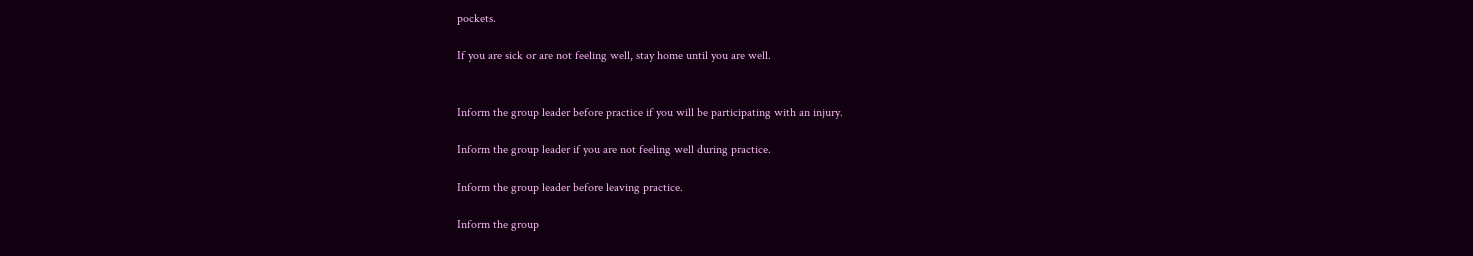pockets.

If you are sick or are not feeling well, stay home until you are well.


Inform the group leader before practice if you will be participating with an injury.

Inform the group leader if you are not feeling well during practice.

Inform the group leader before leaving practice.

Inform the group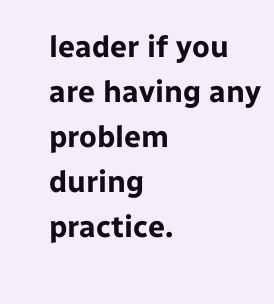leader if you are having any problem during practice.